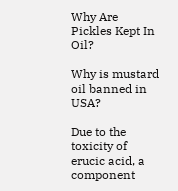Why Are Pickles Kept In Oil?

Why is mustard oil banned in USA?

Due to the toxicity of erucic acid, a component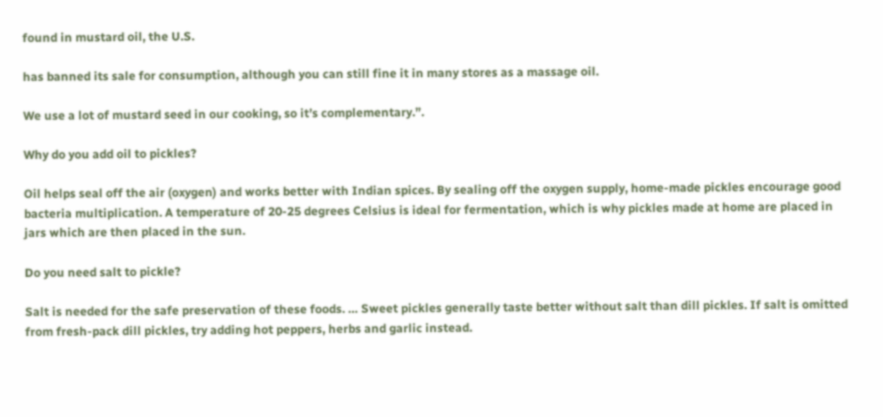found in mustard oil, the U.S.

has banned its sale for consumption, although you can still fine it in many stores as a massage oil.

We use a lot of mustard seed in our cooking, so it’s complementary.”.

Why do you add oil to pickles?

Oil helps seal off the air (oxygen) and works better with Indian spices. By sealing off the oxygen supply, home-made pickles encourage good bacteria multiplication. A temperature of 20-25 degrees Celsius is ideal for fermentation, which is why pickles made at home are placed in jars which are then placed in the sun.

Do you need salt to pickle?

Salt is needed for the safe preservation of these foods. … Sweet pickles generally taste better without salt than dill pickles. If salt is omitted from fresh-pack dill pickles, try adding hot peppers, herbs and garlic instead.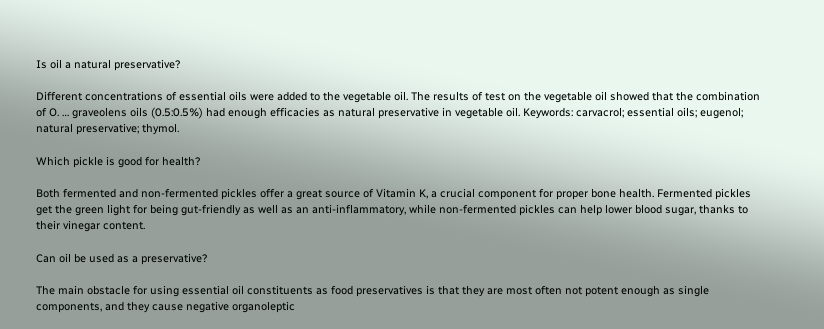Is oil a natural preservative?

Different concentrations of essential oils were added to the vegetable oil. The results of test on the vegetable oil showed that the combination of O. … graveolens oils (0.5:0.5%) had enough efficacies as natural preservative in vegetable oil. Keywords: carvacrol; essential oils; eugenol; natural preservative; thymol.

Which pickle is good for health?

Both fermented and non-fermented pickles offer a great source of Vitamin K, a crucial component for proper bone health. Fermented pickles get the green light for being gut-friendly as well as an anti-inflammatory, while non-fermented pickles can help lower blood sugar, thanks to their vinegar content.

Can oil be used as a preservative?

The main obstacle for using essential oil constituents as food preservatives is that they are most often not potent enough as single components, and they cause negative organoleptic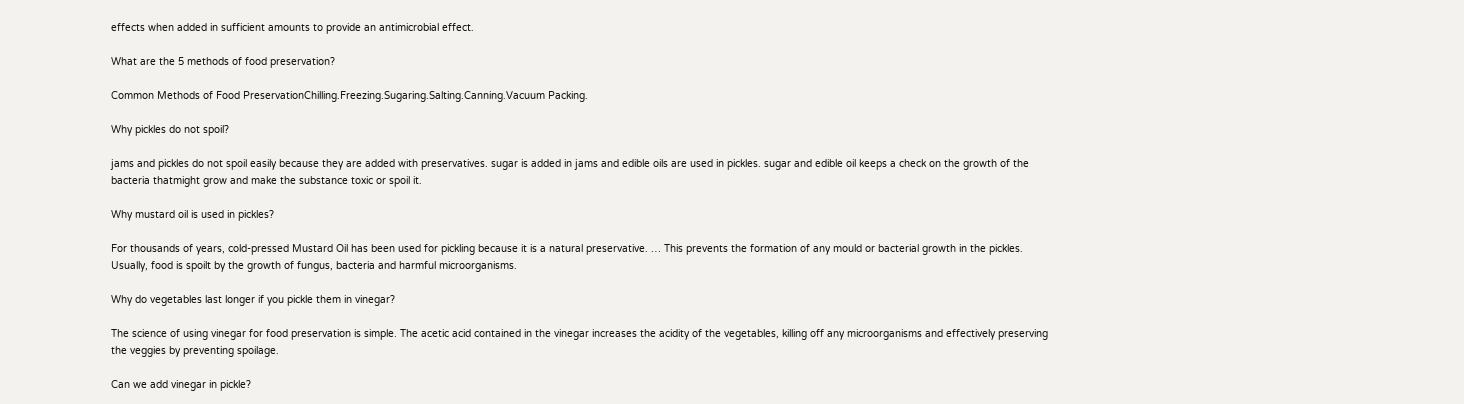effects when added in sufficient amounts to provide an antimicrobial effect.

What are the 5 methods of food preservation?

Common Methods of Food PreservationChilling.Freezing.Sugaring.Salting.Canning.Vacuum Packing.

Why pickles do not spoil?

jams and pickles do not spoil easily because they are added with preservatives. sugar is added in jams and edible oils are used in pickles. sugar and edible oil keeps a check on the growth of the bacteria thatmight grow and make the substance toxic or spoil it.

Why mustard oil is used in pickles?

For thousands of years, cold-pressed Mustard Oil has been used for pickling because it is a natural preservative. … This prevents the formation of any mould or bacterial growth in the pickles. Usually, food is spoilt by the growth of fungus, bacteria and harmful microorganisms.

Why do vegetables last longer if you pickle them in vinegar?

The science of using vinegar for food preservation is simple. The acetic acid contained in the vinegar increases the acidity of the vegetables, killing off any microorganisms and effectively preserving the veggies by preventing spoilage.

Can we add vinegar in pickle?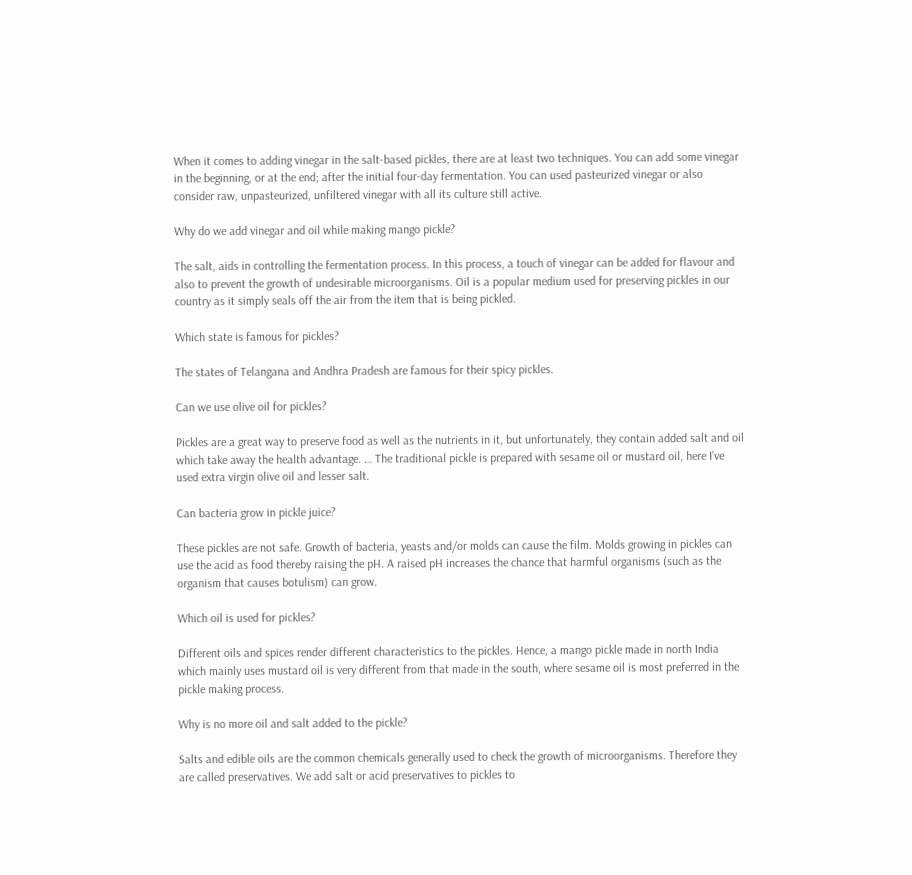When it comes to adding vinegar in the salt-based pickles, there are at least two techniques. You can add some vinegar in the beginning, or at the end; after the initial four-day fermentation. You can used pasteurized vinegar or also consider raw, unpasteurized, unfiltered vinegar with all its culture still active.

Why do we add vinegar and oil while making mango pickle?

The salt, aids in controlling the fermentation process. In this process, a touch of vinegar can be added for flavour and also to prevent the growth of undesirable microorganisms. Oil is a popular medium used for preserving pickles in our country as it simply seals off the air from the item that is being pickled.

Which state is famous for pickles?

The states of Telangana and Andhra Pradesh are famous for their spicy pickles.

Can we use olive oil for pickles?

Pickles are a great way to preserve food as well as the nutrients in it, but unfortunately, they contain added salt and oil which take away the health advantage. … The traditional pickle is prepared with sesame oil or mustard oil, here I’ve used extra virgin olive oil and lesser salt.

Can bacteria grow in pickle juice?

These pickles are not safe. Growth of bacteria, yeasts and/or molds can cause the film. Molds growing in pickles can use the acid as food thereby raising the pH. A raised pH increases the chance that harmful organisms (such as the organism that causes botulism) can grow.

Which oil is used for pickles?

Different oils and spices render different characteristics to the pickles. Hence, a mango pickle made in north India which mainly uses mustard oil is very different from that made in the south, where sesame oil is most preferred in the pickle making process.

Why is no more oil and salt added to the pickle?

Salts and edible oils are the common chemicals generally used to check the growth of microorganisms. Therefore they are called preservatives. We add salt or acid preservatives to pickles to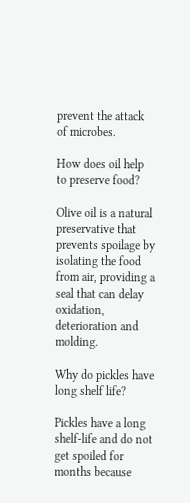prevent the attack of microbes.

How does oil help to preserve food?

Olive oil is a natural preservative that prevents spoilage by isolating the food from air, providing a seal that can delay oxidation, deterioration and molding.

Why do pickles have long shelf life?

Pickles have a long shelf-life and do not get spoiled for months because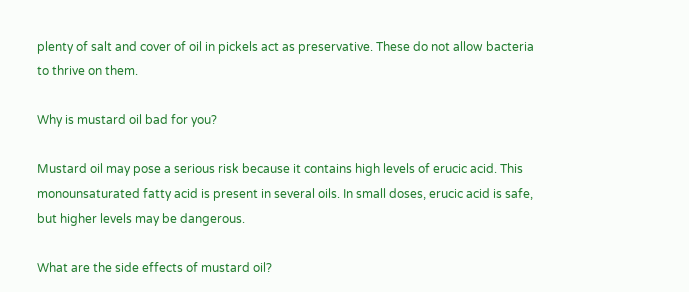plenty of salt and cover of oil in pickels act as preservative. These do not allow bacteria to thrive on them.

Why is mustard oil bad for you?

Mustard oil may pose a serious risk because it contains high levels of erucic acid. This monounsaturated fatty acid is present in several oils. In small doses, erucic acid is safe, but higher levels may be dangerous.

What are the side effects of mustard oil?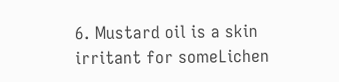6. Mustard oil is a skin irritant for someLichen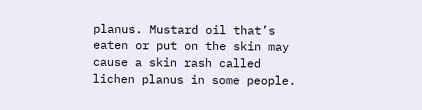planus. Mustard oil that’s eaten or put on the skin may cause a skin rash called lichen planus in some people.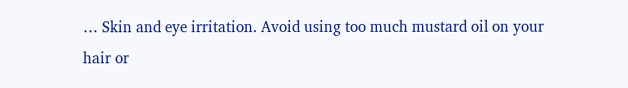… Skin and eye irritation. Avoid using too much mustard oil on your hair or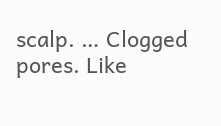scalp. … Clogged pores. Like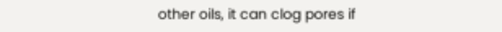other oils, it can clog pores if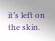it’s left on the skin.